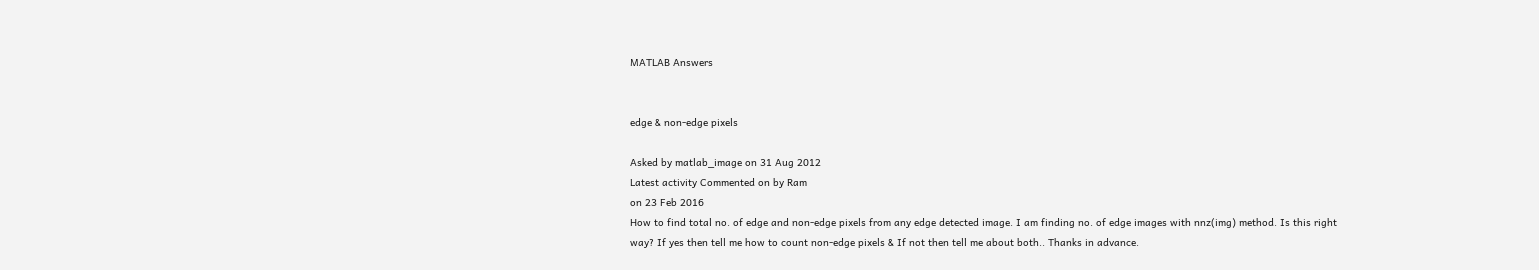MATLAB Answers


edge & non-edge pixels

Asked by matlab_image on 31 Aug 2012
Latest activity Commented on by Ram
on 23 Feb 2016
How to find total no. of edge and non-edge pixels from any edge detected image. I am finding no. of edge images with nnz(img) method. Is this right way? If yes then tell me how to count non-edge pixels & If not then tell me about both.. Thanks in advance.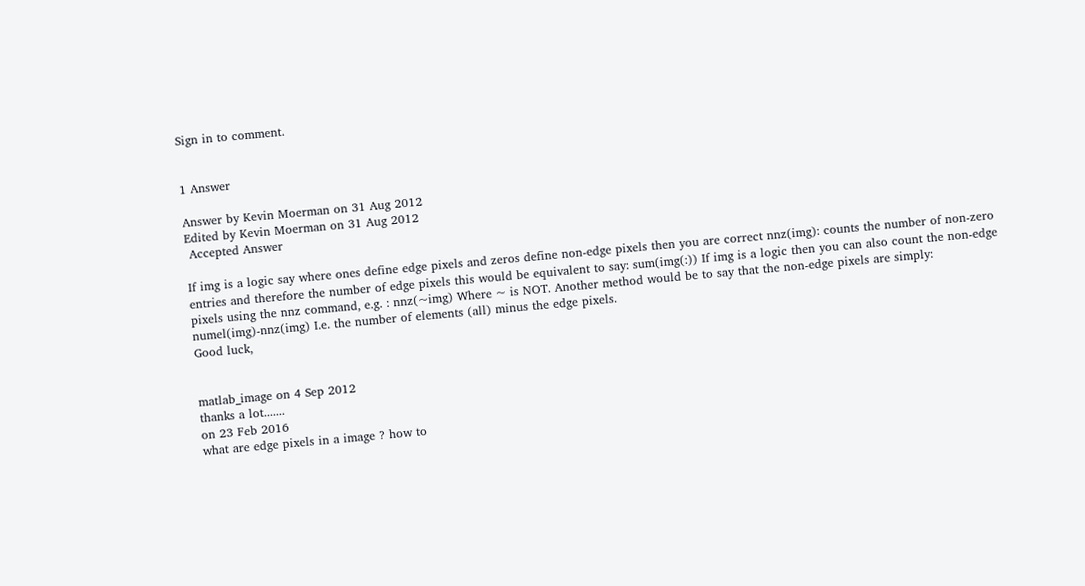Sign in to comment.


1 Answer

Answer by Kevin Moerman on 31 Aug 2012
Edited by Kevin Moerman on 31 Aug 2012
 Accepted Answer

If img is a logic say where ones define edge pixels and zeros define non-edge pixels then you are correct nnz(img): counts the number of non-zero entries and therefore the number of edge pixels this would be equivalent to say: sum(img(:)) If img is a logic then you can also count the non-edge pixels using the nnz command, e.g. : nnz(~img) Where ~ is NOT. Another method would be to say that the non-edge pixels are simply: numel(img)-nnz(img) I.e. the number of elements (all) minus the edge pixels.
Good luck,


matlab_image on 4 Sep 2012
thanks a lot.......
on 23 Feb 2016
what are edge pixels in a image ? how to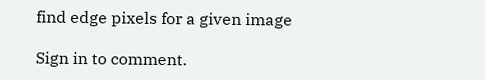find edge pixels for a given image

Sign in to comment.